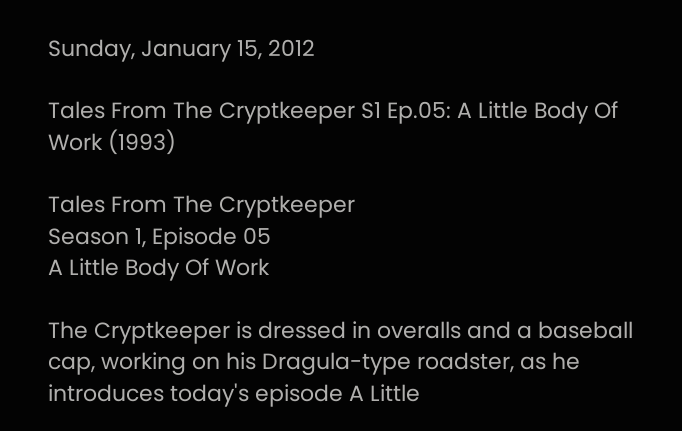Sunday, January 15, 2012

Tales From The Cryptkeeper S1 Ep.05: A Little Body Of Work (1993)

Tales From The Cryptkeeper
Season 1, Episode 05
A Little Body Of Work

The Cryptkeeper is dressed in overalls and a baseball cap, working on his Dragula-type roadster, as he introduces today's episode A Little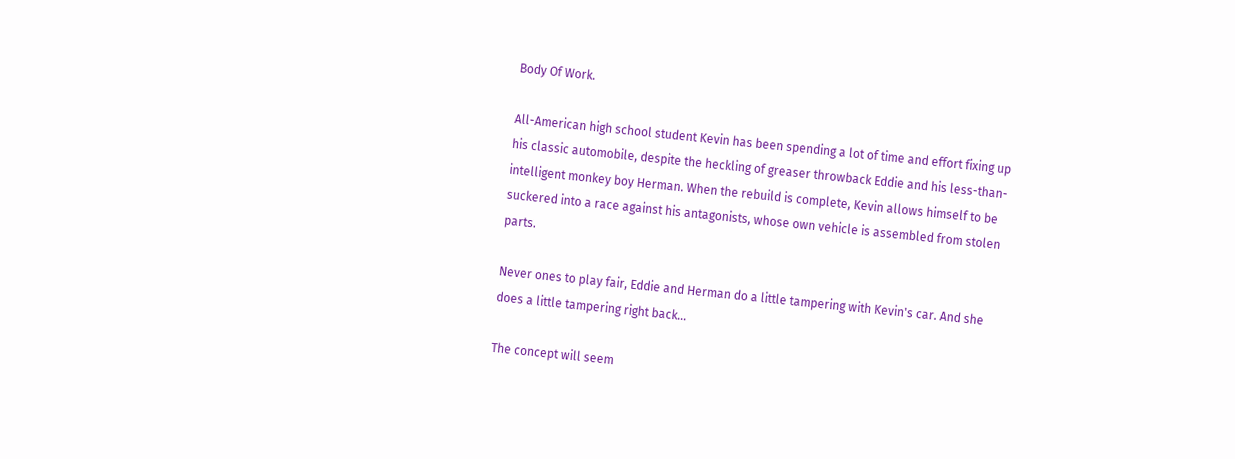Body Of Work.

All-American high school student Kevin has been spending a lot of time and effort fixing up his classic automobile, despite the heckling of greaser throwback Eddie and his less-than-intelligent monkey boy Herman. When the rebuild is complete, Kevin allows himself to be suckered into a race against his antagonists, whose own vehicle is assembled from stolen parts.

Never ones to play fair, Eddie and Herman do a little tampering with Kevin's car. And she does a little tampering right back...

The concept will seem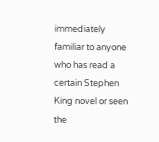immediately familiar to anyone who has read a certain Stephen King novel or seen the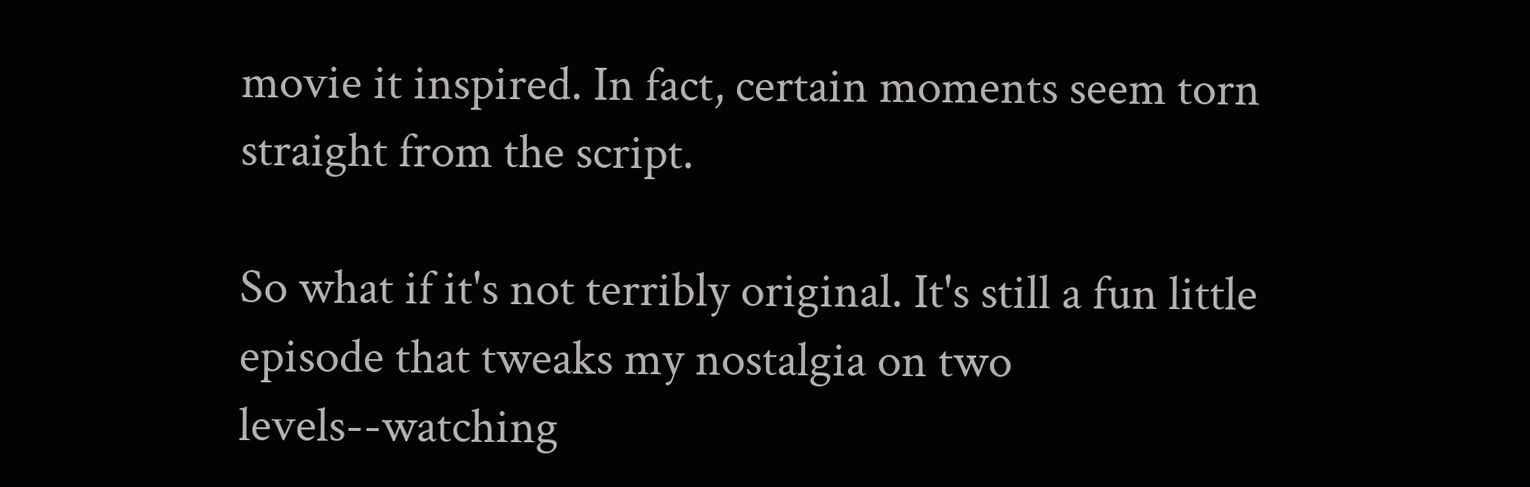movie it inspired. In fact, certain moments seem torn straight from the script.

So what if it's not terribly original. It's still a fun little episode that tweaks my nostalgia on two levels--watching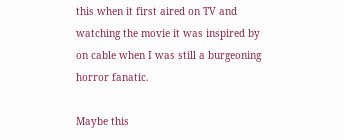this when it first aired on TV and watching the movie it was inspired by on cable when I was still a burgeoning horror fanatic.

Maybe this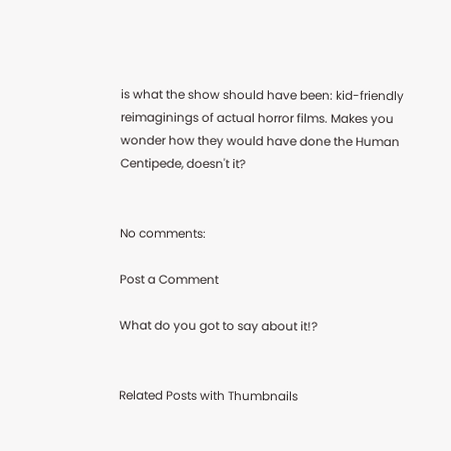is what the show should have been: kid-friendly reimaginings of actual horror films. Makes you wonder how they would have done the Human Centipede, doesn't it?


No comments:

Post a Comment

What do you got to say about it!?


Related Posts with Thumbnails